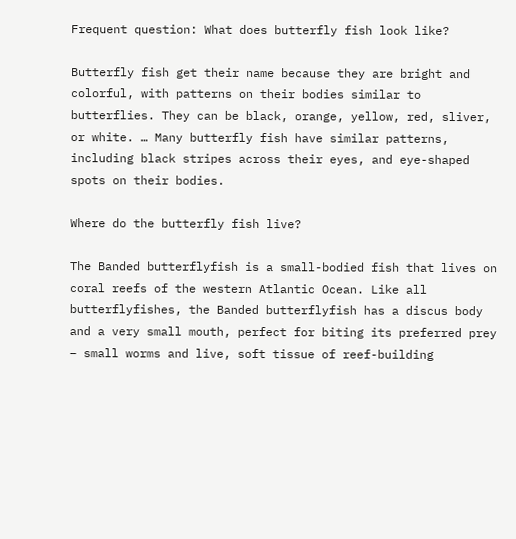Frequent question: What does butterfly fish look like?

Butterfly fish get their name because they are bright and colorful, with patterns on their bodies similar to butterflies. They can be black, orange, yellow, red, sliver, or white. … Many butterfly fish have similar patterns, including black stripes across their eyes, and eye-shaped spots on their bodies.

Where do the butterfly fish live?

The Banded butterflyfish is a small-bodied fish that lives on coral reefs of the western Atlantic Ocean. Like all butterflyfishes, the Banded butterflyfish has a discus body and a very small mouth, perfect for biting its preferred prey – small worms and live, soft tissue of reef-building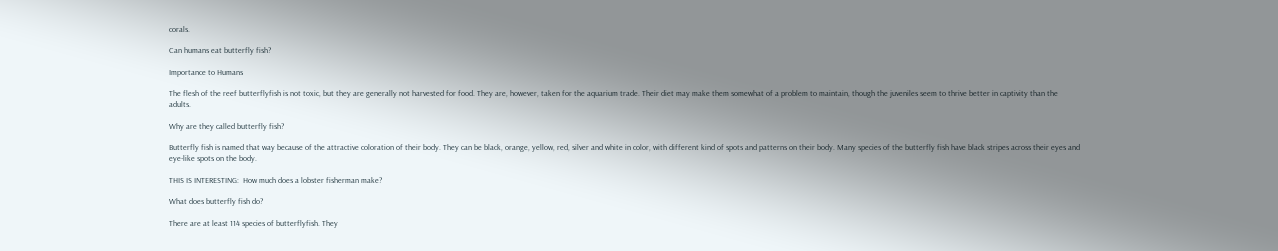corals.

Can humans eat butterfly fish?

Importance to Humans

The flesh of the reef butterflyfish is not toxic, but they are generally not harvested for food. They are, however, taken for the aquarium trade. Their diet may make them somewhat of a problem to maintain, though the juveniles seem to thrive better in captivity than the adults.

Why are they called butterfly fish?

Butterfly fish is named that way because of the attractive coloration of their body. They can be black, orange, yellow, red, silver and white in color, with different kind of spots and patterns on their body. Many species of the butterfly fish have black stripes across their eyes and eye-like spots on the body.

THIS IS INTERESTING:  How much does a lobster fisherman make?

What does butterfly fish do?

There are at least 114 species of butterflyfish. They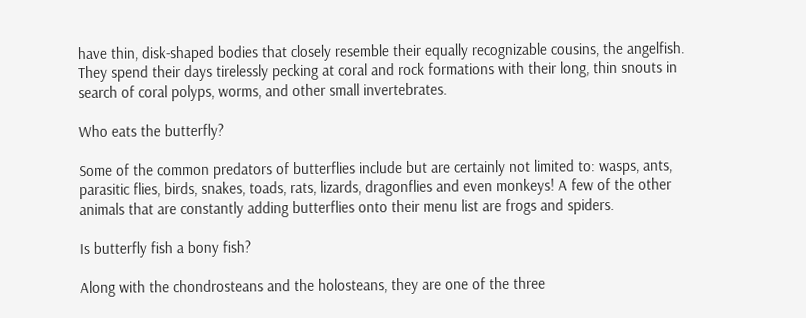have thin, disk-shaped bodies that closely resemble their equally recognizable cousins, the angelfish. They spend their days tirelessly pecking at coral and rock formations with their long, thin snouts in search of coral polyps, worms, and other small invertebrates.

Who eats the butterfly?

Some of the common predators of butterflies include but are certainly not limited to: wasps, ants, parasitic flies, birds, snakes, toads, rats, lizards, dragonflies and even monkeys! A few of the other animals that are constantly adding butterflies onto their menu list are frogs and spiders.

Is butterfly fish a bony fish?

Along with the chondrosteans and the holosteans, they are one of the three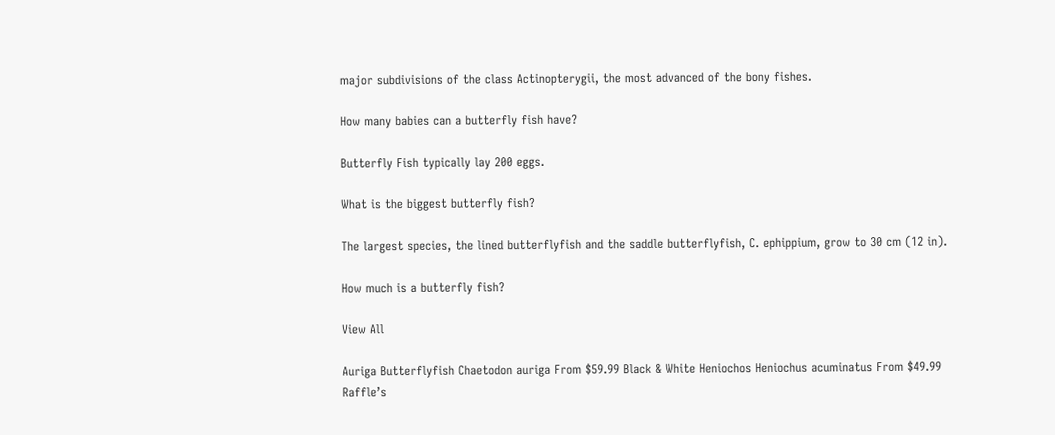major subdivisions of the class Actinopterygii, the most advanced of the bony fishes.

How many babies can a butterfly fish have?

Butterfly Fish typically lay 200 eggs.

What is the biggest butterfly fish?

The largest species, the lined butterflyfish and the saddle butterflyfish, C. ephippium, grow to 30 cm (12 in).

How much is a butterfly fish?

View All

Auriga Butterflyfish Chaetodon auriga From $59.99 Black & White Heniochos Heniochus acuminatus From $49.99
Raffle’s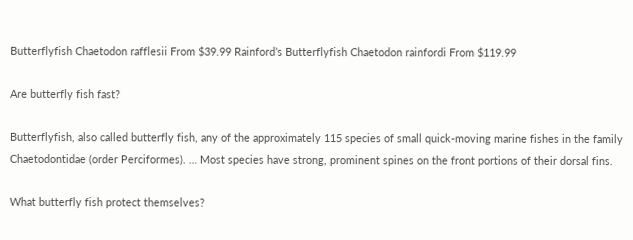Butterflyfish Chaetodon rafflesii From $39.99 Rainford’s Butterflyfish Chaetodon rainfordi From $119.99

Are butterfly fish fast?

Butterflyfish, also called butterfly fish, any of the approximately 115 species of small quick-moving marine fishes in the family Chaetodontidae (order Perciformes). … Most species have strong, prominent spines on the front portions of their dorsal fins.

What butterfly fish protect themselves?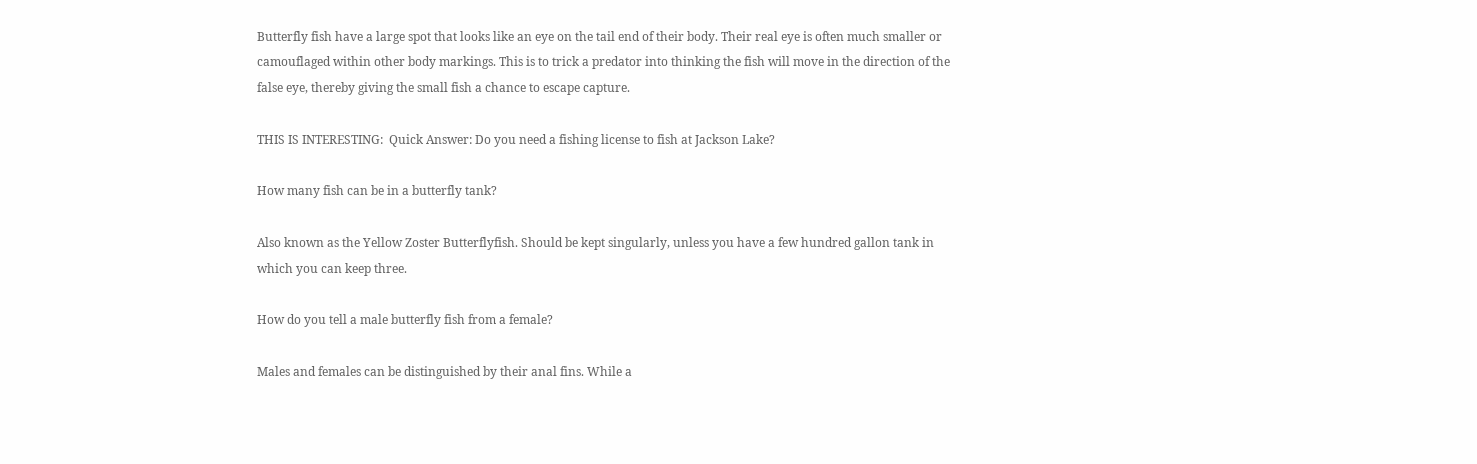Butterfly fish have a large spot that looks like an eye on the tail end of their body. Their real eye is often much smaller or camouflaged within other body markings. This is to trick a predator into thinking the fish will move in the direction of the false eye, thereby giving the small fish a chance to escape capture.

THIS IS INTERESTING:  Quick Answer: Do you need a fishing license to fish at Jackson Lake?

How many fish can be in a butterfly tank?

Also known as the Yellow Zoster Butterflyfish. Should be kept singularly, unless you have a few hundred gallon tank in which you can keep three.

How do you tell a male butterfly fish from a female?

Males and females can be distinguished by their anal fins. While a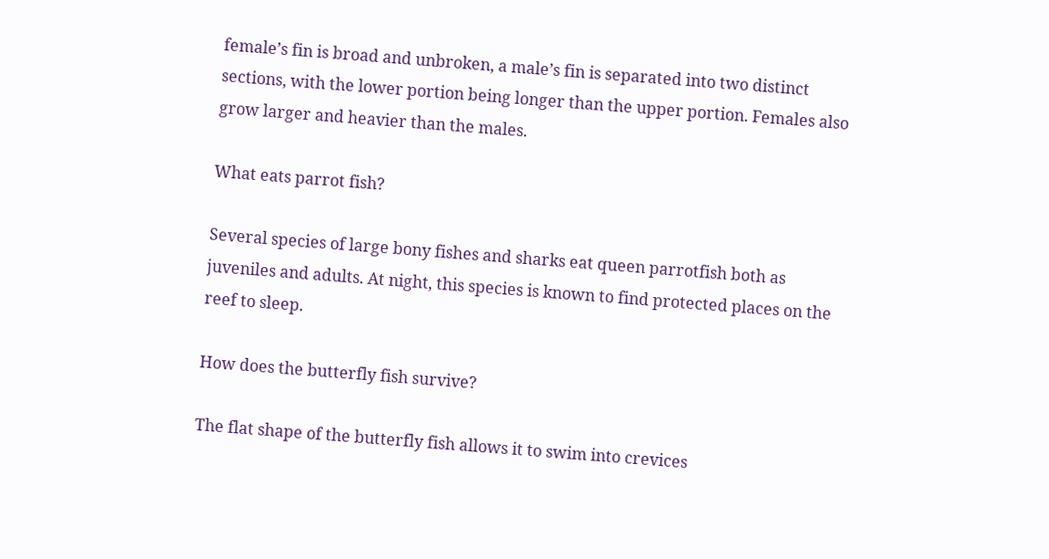female’s fin is broad and unbroken, a male’s fin is separated into two distinct sections, with the lower portion being longer than the upper portion. Females also grow larger and heavier than the males.

What eats parrot fish?

Several species of large bony fishes and sharks eat queen parrotfish both as juveniles and adults. At night, this species is known to find protected places on the reef to sleep.

How does the butterfly fish survive?

The flat shape of the butterfly fish allows it to swim into crevices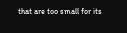that are too small for its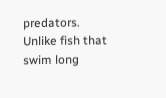predators. Unlike fish that swim long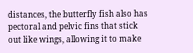distances, the butterfly fish also has pectoral and pelvic fins that stick out like wings, allowing it to make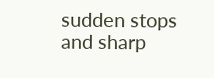sudden stops and sharp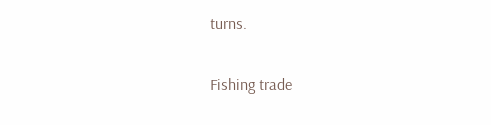turns.

Fishing trade